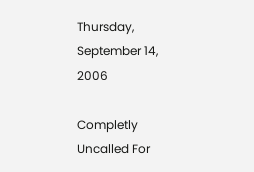Thursday, September 14, 2006

Completly Uncalled For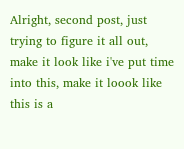Alright, second post, just trying to figure it all out, make it look like i've put time into this, make it loook like this is a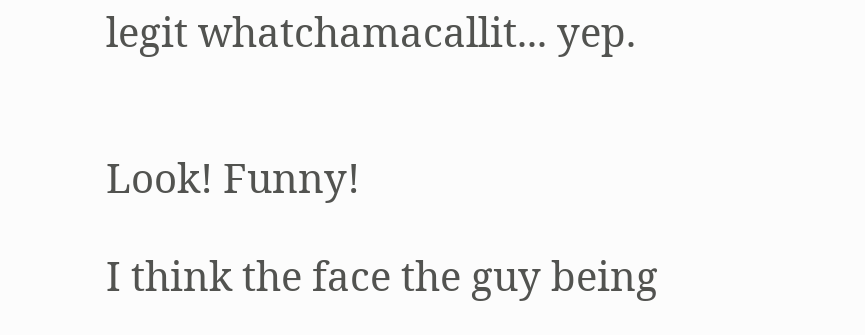legit whatchamacallit... yep.


Look! Funny!

I think the face the guy being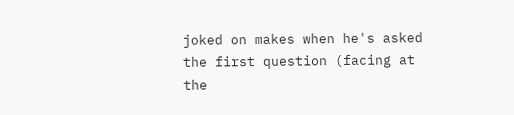joked on makes when he's asked the first question (facing at the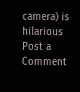camera) is hilarious
Post a Comment